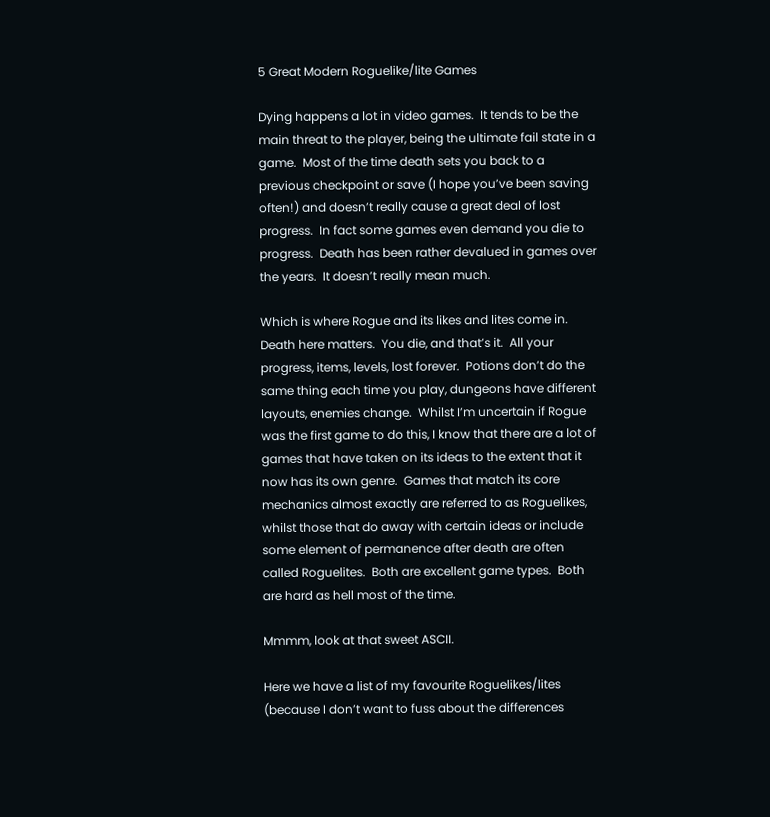5 Great Modern Roguelike/lite Games

Dying happens a lot in video games.  It tends to be the main threat to the player, being the ultimate fail state in a game.  Most of the time death sets you back to a previous checkpoint or save (I hope you’ve been saving often!) and doesn’t really cause a great deal of lost progress.  In fact some games even demand you die to progress.  Death has been rather devalued in games over the years.  It doesn’t really mean much.

Which is where Rogue and its likes and lites come in.  Death here matters.  You die, and that’s it.  All your progress, items, levels, lost forever.  Potions don’t do the same thing each time you play, dungeons have different layouts, enemies change.  Whilst I’m uncertain if Rogue was the first game to do this, I know that there are a lot of games that have taken on its ideas to the extent that it now has its own genre.  Games that match its core mechanics almost exactly are referred to as Roguelikes, whilst those that do away with certain ideas or include some element of permanence after death are often called Roguelites.  Both are excellent game types.  Both are hard as hell most of the time.

Mmmm, look at that sweet ASCII.

Here we have a list of my favourite Roguelikes/lites (because I don’t want to fuss about the differences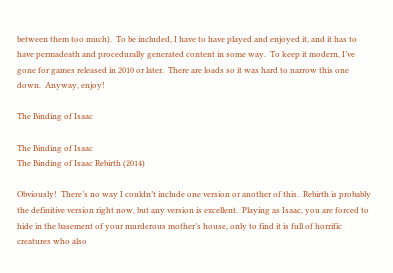between them too much).  To be included, I have to have played and enjoyed it, and it has to have permadeath and procedurally generated content in some way.  To keep it modern, I’ve gone for games released in 2010 or later.  There are loads so it was hard to narrow this one down.  Anyway, enjoy!

The Binding of Isaac

The Binding of Isaac
The Binding of Isaac Rebirth (2014)

Obviously!  There’s no way I couldn’t include one version or another of this.  Rebirth is probably the definitive version right now, but any version is excellent.  Playing as Isaac, you are forced to hide in the basement of your murderous mother’s house, only to find it is full of horrific creatures who also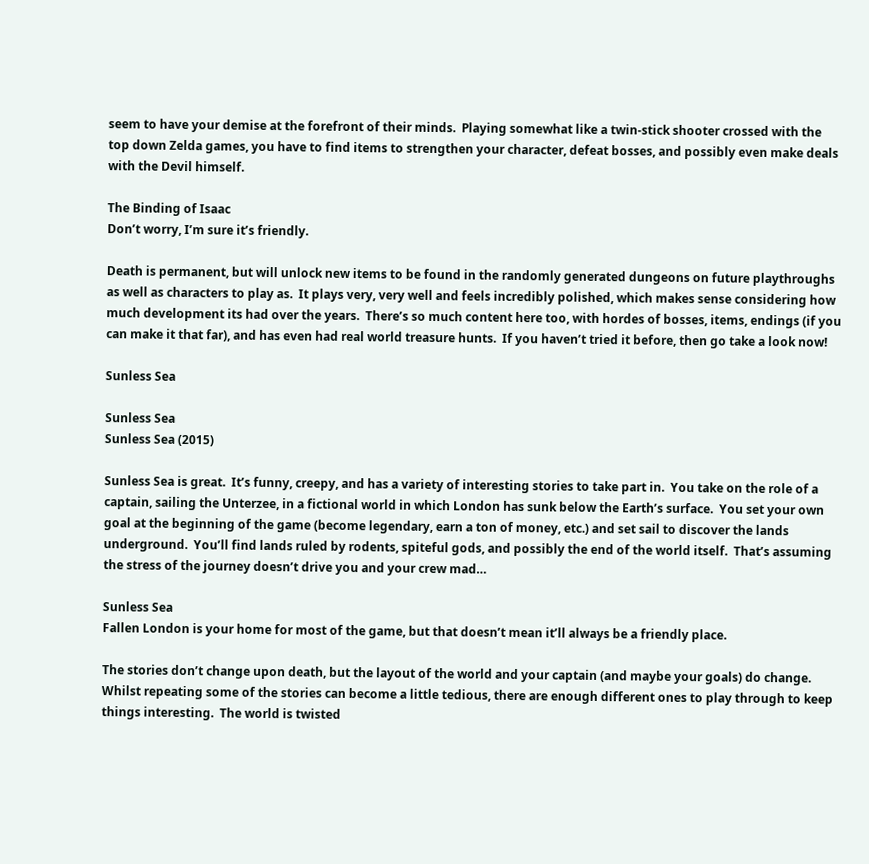seem to have your demise at the forefront of their minds.  Playing somewhat like a twin-stick shooter crossed with the top down Zelda games, you have to find items to strengthen your character, defeat bosses, and possibly even make deals with the Devil himself.

The Binding of Isaac
Don’t worry, I’m sure it’s friendly.

Death is permanent, but will unlock new items to be found in the randomly generated dungeons on future playthroughs as well as characters to play as.  It plays very, very well and feels incredibly polished, which makes sense considering how much development its had over the years.  There’s so much content here too, with hordes of bosses, items, endings (if you can make it that far), and has even had real world treasure hunts.  If you haven’t tried it before, then go take a look now!

Sunless Sea

Sunless Sea
Sunless Sea (2015)

Sunless Sea is great.  It’s funny, creepy, and has a variety of interesting stories to take part in.  You take on the role of a captain, sailing the Unterzee, in a fictional world in which London has sunk below the Earth’s surface.  You set your own goal at the beginning of the game (become legendary, earn a ton of money, etc.) and set sail to discover the lands underground.  You’ll find lands ruled by rodents, spiteful gods, and possibly the end of the world itself.  That’s assuming the stress of the journey doesn’t drive you and your crew mad…

Sunless Sea
Fallen London is your home for most of the game, but that doesn’t mean it’ll always be a friendly place.

The stories don’t change upon death, but the layout of the world and your captain (and maybe your goals) do change.  Whilst repeating some of the stories can become a little tedious, there are enough different ones to play through to keep things interesting.  The world is twisted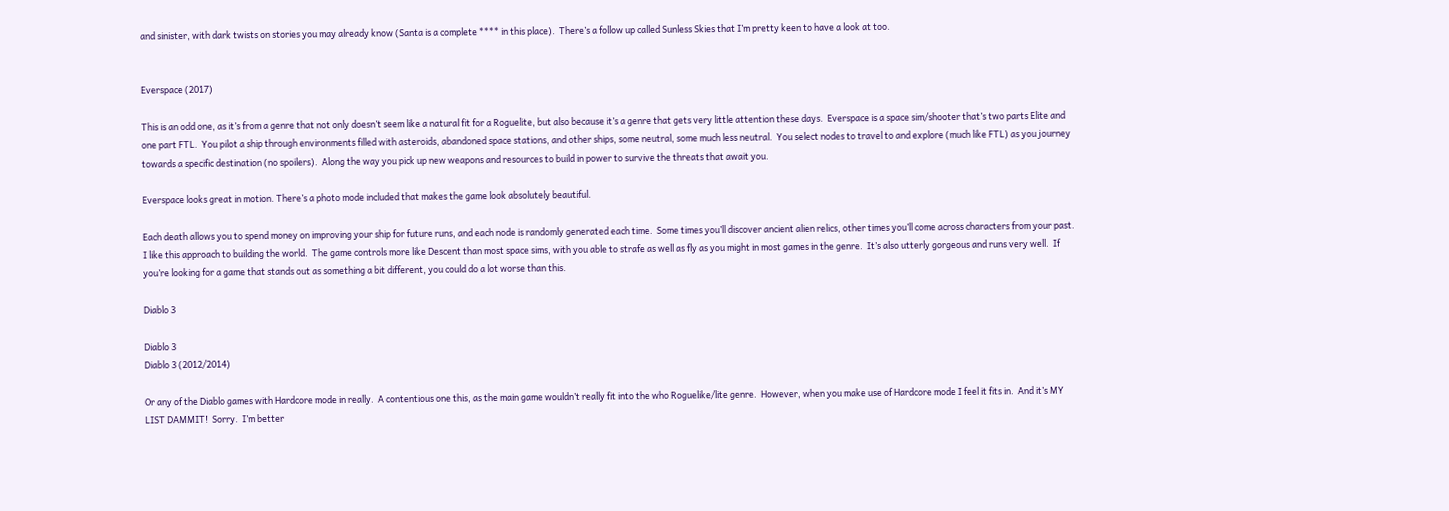and sinister, with dark twists on stories you may already know (Santa is a complete **** in this place).  There’s a follow up called Sunless Skies that I’m pretty keen to have a look at too.


Everspace (2017)

This is an odd one, as it’s from a genre that not only doesn’t seem like a natural fit for a Roguelite, but also because it’s a genre that gets very little attention these days.  Everspace is a space sim/shooter that’s two parts Elite and one part FTL.  You pilot a ship through environments filled with asteroids, abandoned space stations, and other ships, some neutral, some much less neutral.  You select nodes to travel to and explore (much like FTL) as you journey towards a specific destination (no spoilers).  Along the way you pick up new weapons and resources to build in power to survive the threats that await you.

Everspace looks great in motion. There’s a photo mode included that makes the game look absolutely beautiful.

Each death allows you to spend money on improving your ship for future runs, and each node is randomly generated each time.  Some times you’ll discover ancient alien relics, other times you’ll come across characters from your past.  I like this approach to building the world.  The game controls more like Descent than most space sims, with you able to strafe as well as fly as you might in most games in the genre.  It’s also utterly gorgeous and runs very well.  If you’re looking for a game that stands out as something a bit different, you could do a lot worse than this.

Diablo 3

Diablo 3
Diablo 3 (2012/2014)

Or any of the Diablo games with Hardcore mode in really.  A contentious one this, as the main game wouldn’t really fit into the who Roguelike/lite genre.  However, when you make use of Hardcore mode I feel it fits in.  And it’s MY LIST DAMMIT!  Sorry.  I’m better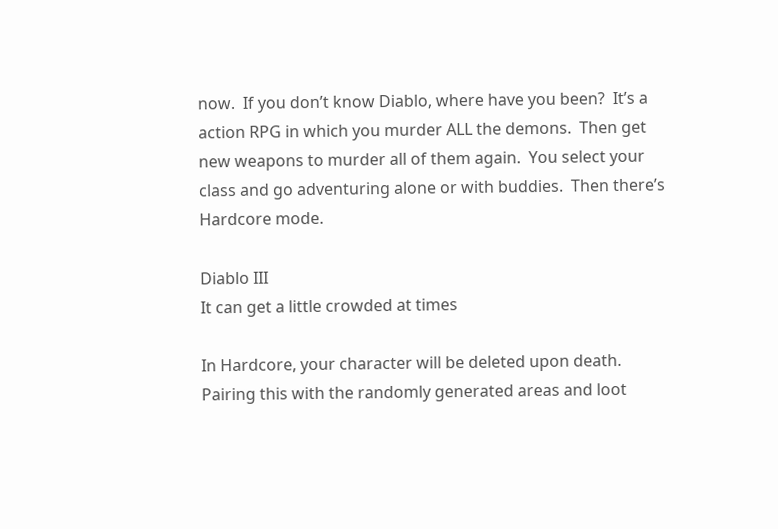now.  If you don’t know Diablo, where have you been?  It’s a action RPG in which you murder ALL the demons.  Then get new weapons to murder all of them again.  You select your class and go adventuring alone or with buddies.  Then there’s Hardcore mode.

Diablo III
It can get a little crowded at times

In Hardcore, your character will be deleted upon death.  Pairing this with the randomly generated areas and loot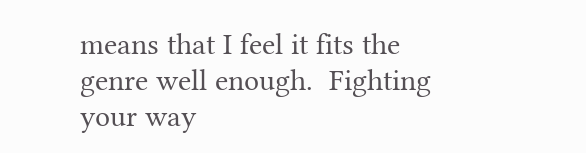means that I feel it fits the genre well enough.  Fighting your way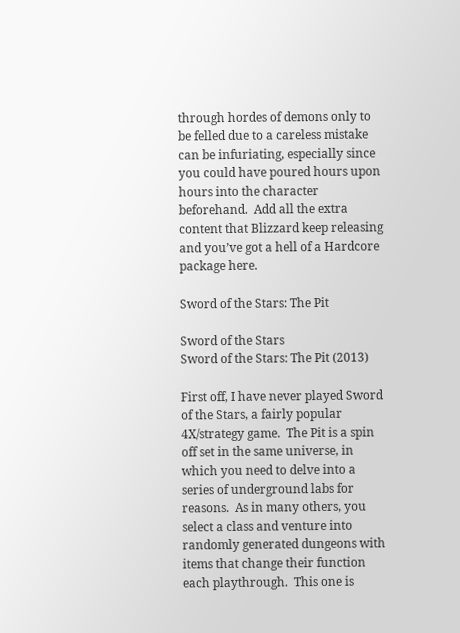through hordes of demons only to be felled due to a careless mistake can be infuriating, especially since you could have poured hours upon hours into the character beforehand.  Add all the extra content that Blizzard keep releasing and you’ve got a hell of a Hardcore package here.

Sword of the Stars: The Pit

Sword of the Stars
Sword of the Stars: The Pit (2013)

First off, I have never played Sword of the Stars, a fairly popular 4X/strategy game.  The Pit is a spin off set in the same universe, in which you need to delve into a series of underground labs for reasons.  As in many others, you select a class and venture into randomly generated dungeons with items that change their function each playthrough.  This one is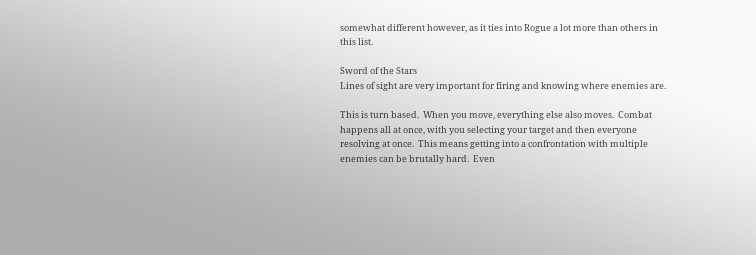somewhat different however, as it ties into Rogue a lot more than others in this list.

Sword of the Stars
Lines of sight are very important for firing and knowing where enemies are.

This is turn based.  When you move, everything else also moves.  Combat happens all at once, with you selecting your target and then everyone resolving at once.  This means getting into a confrontation with multiple enemies can be brutally hard.  Even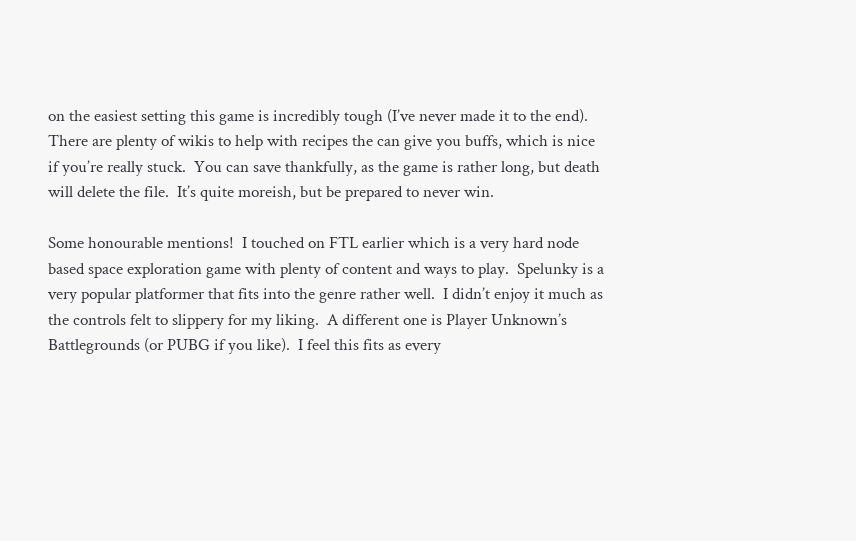on the easiest setting this game is incredibly tough (I’ve never made it to the end).  There are plenty of wikis to help with recipes the can give you buffs, which is nice if you’re really stuck.  You can save thankfully, as the game is rather long, but death will delete the file.  It’s quite moreish, but be prepared to never win.

Some honourable mentions!  I touched on FTL earlier which is a very hard node based space exploration game with plenty of content and ways to play.  Spelunky is a very popular platformer that fits into the genre rather well.  I didn’t enjoy it much as the controls felt to slippery for my liking.  A different one is Player Unknown’s Battlegrounds (or PUBG if you like).  I feel this fits as every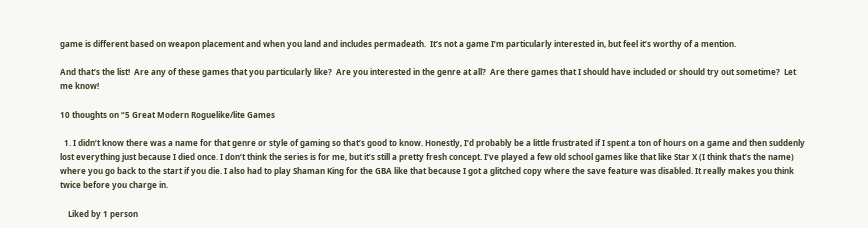game is different based on weapon placement and when you land and includes permadeath.  It’s not a game I’m particularly interested in, but feel it’s worthy of a mention.

And that’s the list!  Are any of these games that you particularly like?  Are you interested in the genre at all?  Are there games that I should have included or should try out sometime?  Let me know!

10 thoughts on “5 Great Modern Roguelike/lite Games

  1. I didn’t know there was a name for that genre or style of gaming so that’s good to know. Honestly, I’d probably be a little frustrated if I spent a ton of hours on a game and then suddenly lost everything just because I died once. I don’t think the series is for me, but it’s still a pretty fresh concept. I’ve played a few old school games like that like Star X (I think that’s the name) where you go back to the start if you die. I also had to play Shaman King for the GBA like that because I got a glitched copy where the save feature was disabled. It really makes you think twice before you charge in.

    Liked by 1 person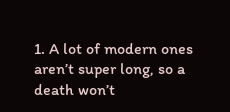1. A lot of modern ones aren’t super long, so a death won’t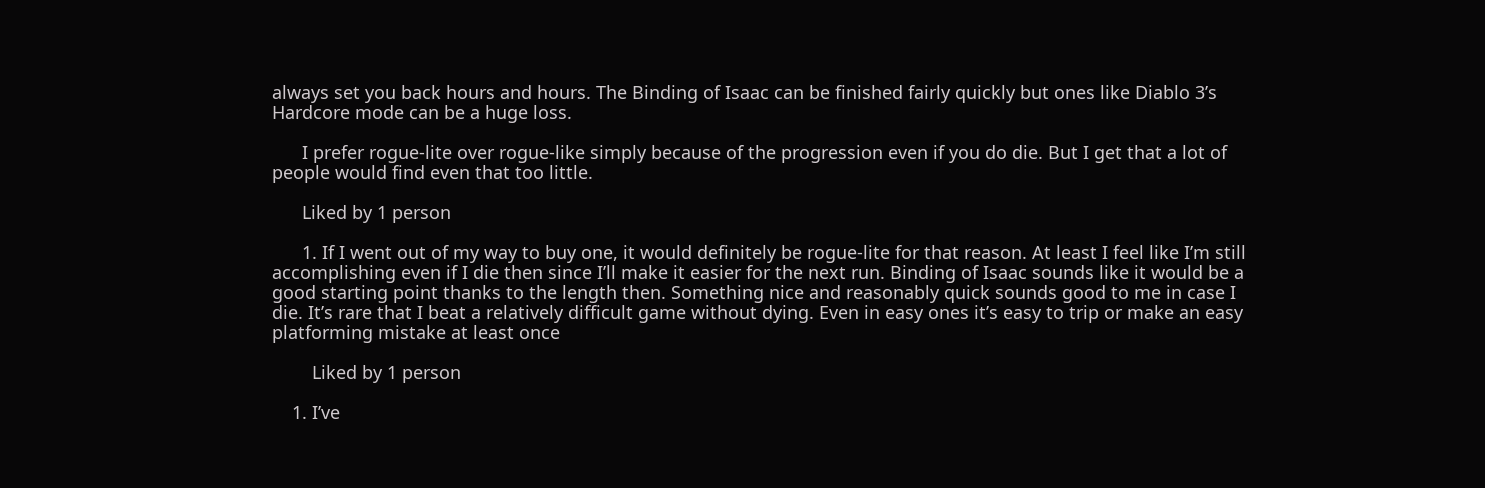always set you back hours and hours. The Binding of Isaac can be finished fairly quickly but ones like Diablo 3’s Hardcore mode can be a huge loss.

      I prefer rogue-lite over rogue-like simply because of the progression even if you do die. But I get that a lot of people would find even that too little.

      Liked by 1 person

      1. If I went out of my way to buy one, it would definitely be rogue-lite for that reason. At least I feel like I’m still accomplishing even if I die then since I’ll make it easier for the next run. Binding of Isaac sounds like it would be a good starting point thanks to the length then. Something nice and reasonably quick sounds good to me in case I die. It’s rare that I beat a relatively difficult game without dying. Even in easy ones it’s easy to trip or make an easy platforming mistake at least once

        Liked by 1 person

    1. I’ve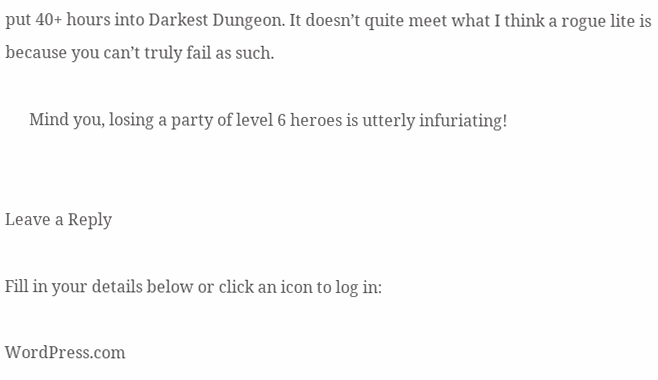put 40+ hours into Darkest Dungeon. It doesn’t quite meet what I think a rogue lite is because you can’t truly fail as such.

      Mind you, losing a party of level 6 heroes is utterly infuriating!


Leave a Reply

Fill in your details below or click an icon to log in:

WordPress.com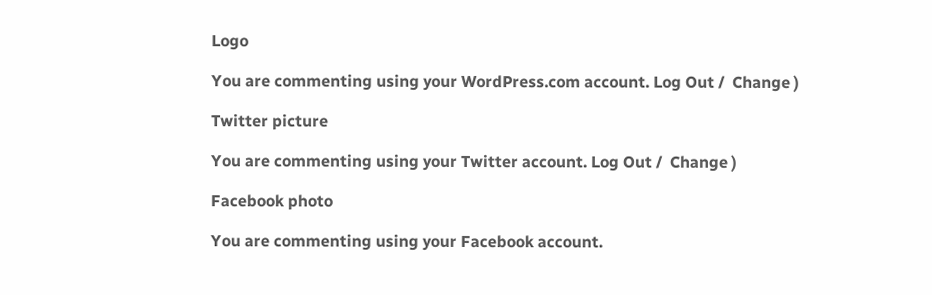Logo

You are commenting using your WordPress.com account. Log Out /  Change )

Twitter picture

You are commenting using your Twitter account. Log Out /  Change )

Facebook photo

You are commenting using your Facebook account.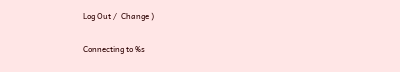Log Out /  Change )

Connecting to %s